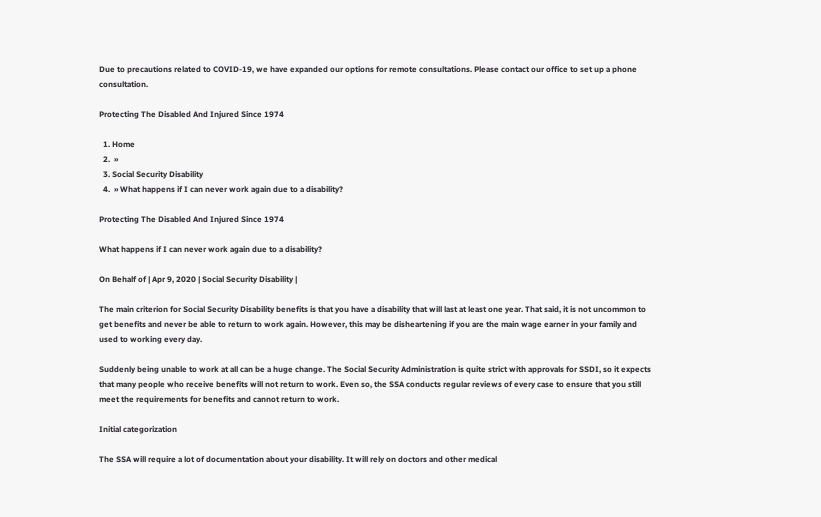Due to precautions related to COVID-19, we have expanded our options for remote consultations. Please contact our office to set up a phone consultation.

Protecting The Disabled And Injured Since 1974

  1. Home
  2.  »
  3. Social Security Disability
  4.  » What happens if I can never work again due to a disability?

Protecting The Disabled And Injured Since 1974

What happens if I can never work again due to a disability?

On Behalf of | Apr 9, 2020 | Social Security Disability |

The main criterion for Social Security Disability benefits is that you have a disability that will last at least one year. That said, it is not uncommon to get benefits and never be able to return to work again. However, this may be disheartening if you are the main wage earner in your family and used to working every day.

Suddenly being unable to work at all can be a huge change. The Social Security Administration is quite strict with approvals for SSDI, so it expects that many people who receive benefits will not return to work. Even so, the SSA conducts regular reviews of every case to ensure that you still meet the requirements for benefits and cannot return to work.

Initial categorization

The SSA will require a lot of documentation about your disability. It will rely on doctors and other medical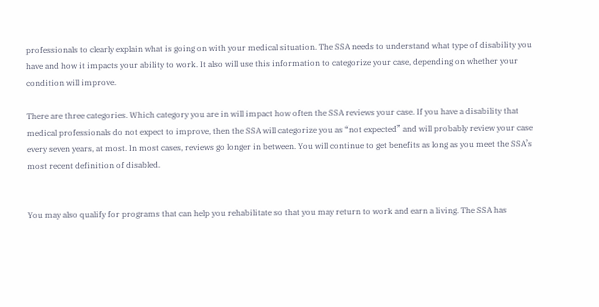professionals to clearly explain what is going on with your medical situation. The SSA needs to understand what type of disability you have and how it impacts your ability to work. It also will use this information to categorize your case, depending on whether your condition will improve.

There are three categories. Which category you are in will impact how often the SSA reviews your case. If you have a disability that medical professionals do not expect to improve, then the SSA will categorize you as “not expected” and will probably review your case every seven years, at most. In most cases, reviews go longer in between. You will continue to get benefits as long as you meet the SSA’s most recent definition of disabled.


You may also qualify for programs that can help you rehabilitate so that you may return to work and earn a living. The SSA has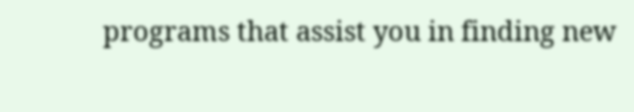programs that assist you in finding new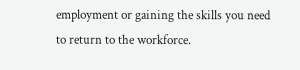employment or gaining the skills you need to return to the workforce.